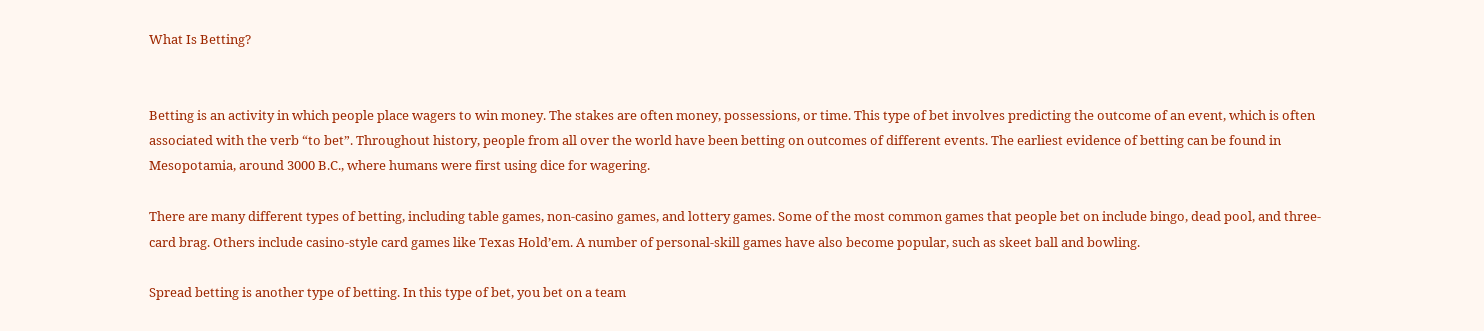What Is Betting?


Betting is an activity in which people place wagers to win money. The stakes are often money, possessions, or time. This type of bet involves predicting the outcome of an event, which is often associated with the verb “to bet”. Throughout history, people from all over the world have been betting on outcomes of different events. The earliest evidence of betting can be found in Mesopotamia, around 3000 B.C., where humans were first using dice for wagering.

There are many different types of betting, including table games, non-casino games, and lottery games. Some of the most common games that people bet on include bingo, dead pool, and three-card brag. Others include casino-style card games like Texas Hold’em. A number of personal-skill games have also become popular, such as skeet ball and bowling.

Spread betting is another type of betting. In this type of bet, you bet on a team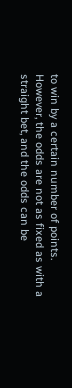to win by a certain number of points. However, the odds are not as fixed as with a straight bet, and the odds can be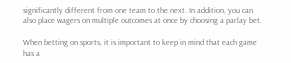significantly different from one team to the next. In addition, you can also place wagers on multiple outcomes at once by choosing a parlay bet.

When betting on sports, it is important to keep in mind that each game has a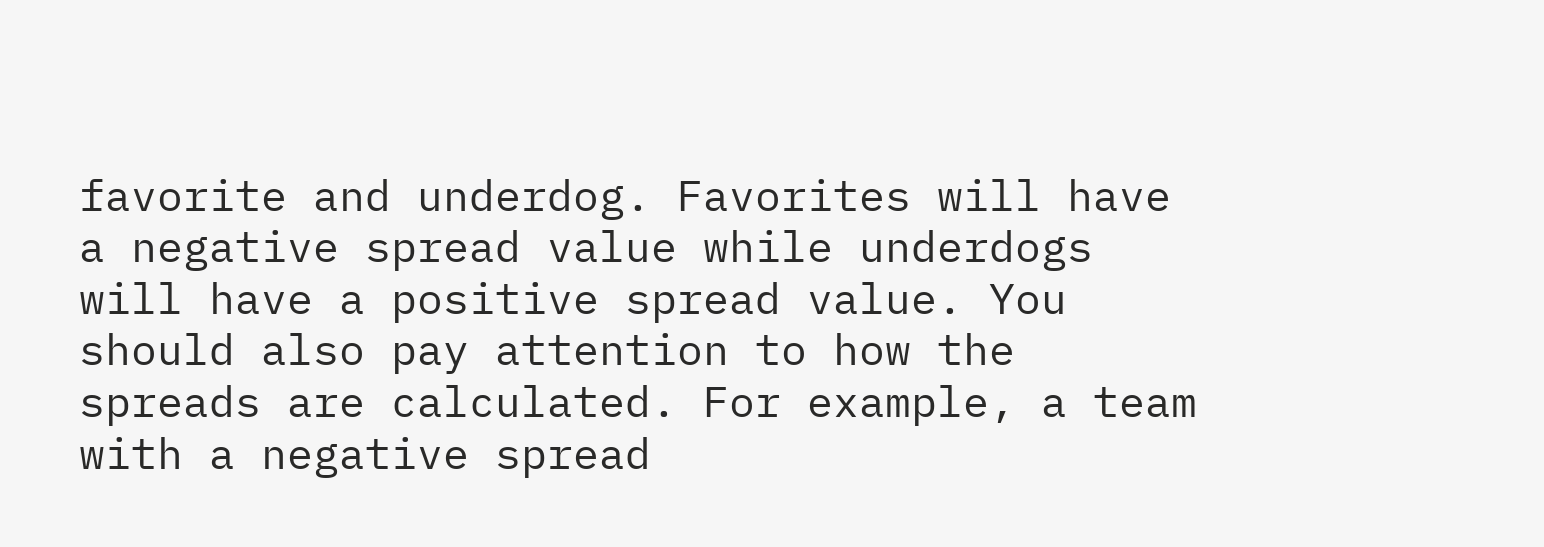favorite and underdog. Favorites will have a negative spread value while underdogs will have a positive spread value. You should also pay attention to how the spreads are calculated. For example, a team with a negative spread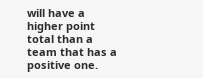will have a higher point total than a team that has a positive one.